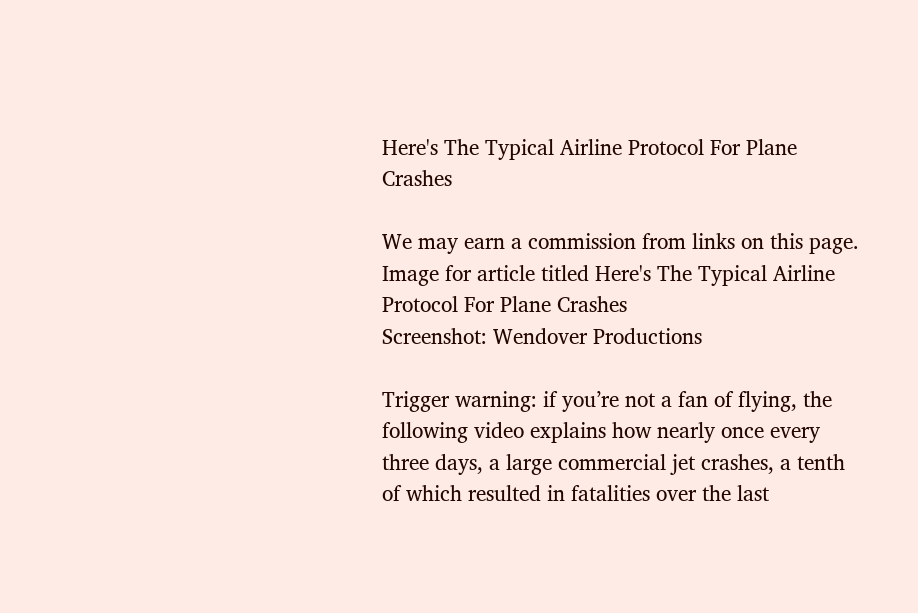Here's The Typical Airline Protocol For Plane Crashes

We may earn a commission from links on this page.
Image for article titled Here's The Typical Airline Protocol For Plane Crashes
Screenshot: Wendover Productions

Trigger warning: if you’re not a fan of flying, the following video explains how nearly once every three days, a large commercial jet crashes, a tenth of which resulted in fatalities over the last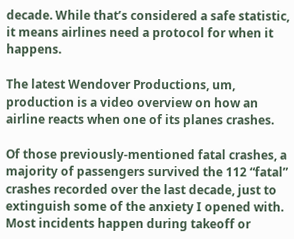decade. While that’s considered a safe statistic, it means airlines need a protocol for when it happens.

The latest Wendover Productions, um, production is a video overview on how an airline reacts when one of its planes crashes.

Of those previously-mentioned fatal crashes, a majority of passengers survived the 112 “fatal” crashes recorded over the last decade, just to extinguish some of the anxiety I opened with. Most incidents happen during takeoff or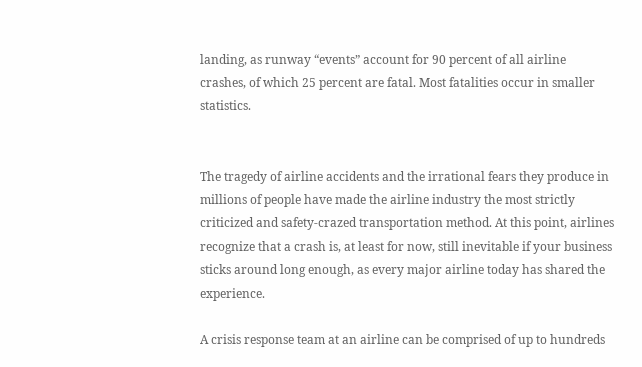landing, as runway “events” account for 90 percent of all airline crashes, of which 25 percent are fatal. Most fatalities occur in smaller statistics.


The tragedy of airline accidents and the irrational fears they produce in millions of people have made the airline industry the most strictly criticized and safety-crazed transportation method. At this point, airlines recognize that a crash is, at least for now, still inevitable if your business sticks around long enough, as every major airline today has shared the experience.

A crisis response team at an airline can be comprised of up to hundreds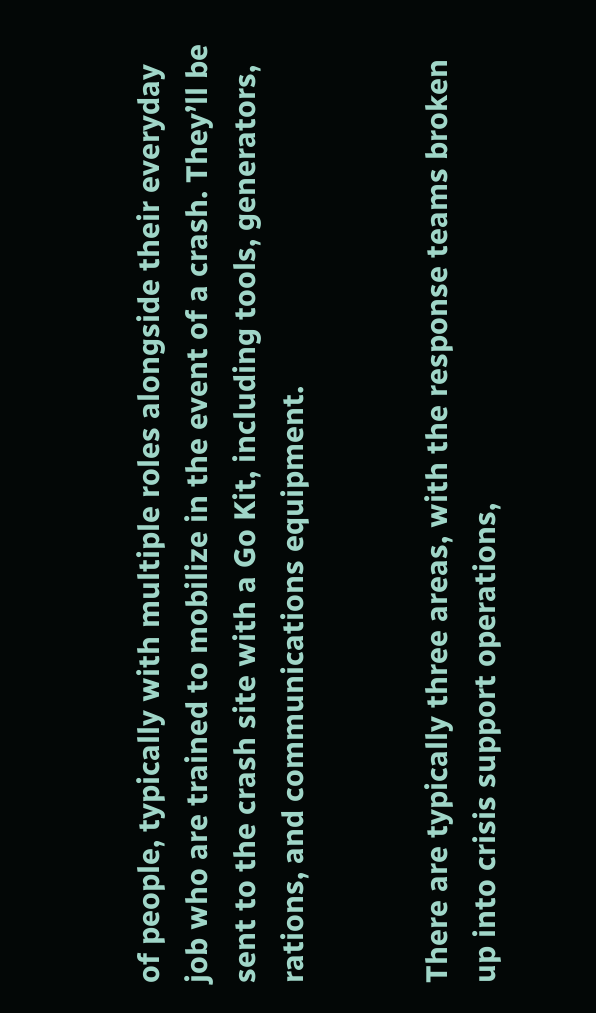of people, typically with multiple roles alongside their everyday job who are trained to mobilize in the event of a crash. They’ll be sent to the crash site with a Go Kit, including tools, generators, rations, and communications equipment.


There are typically three areas, with the response teams broken up into crisis support operations,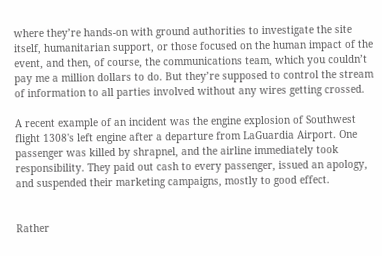where they’re hands-on with ground authorities to investigate the site itself, humanitarian support, or those focused on the human impact of the event, and then, of course, the communications team, which you couldn’t pay me a million dollars to do. But they’re supposed to control the stream of information to all parties involved without any wires getting crossed.

A recent example of an incident was the engine explosion of Southwest flight 1308's left engine after a departure from LaGuardia Airport. One passenger was killed by shrapnel, and the airline immediately took responsibility. They paid out cash to every passenger, issued an apology, and suspended their marketing campaigns, mostly to good effect.


Rather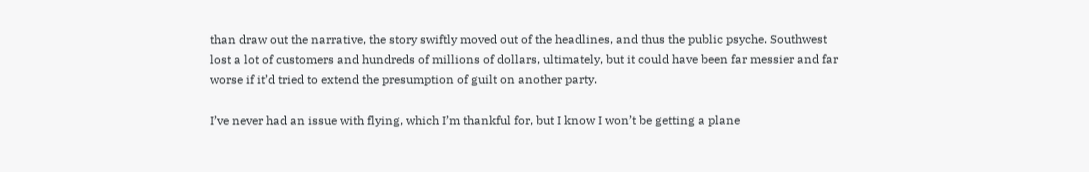than draw out the narrative, the story swiftly moved out of the headlines, and thus the public psyche. Southwest lost a lot of customers and hundreds of millions of dollars, ultimately, but it could have been far messier and far worse if it’d tried to extend the presumption of guilt on another party.

I’ve never had an issue with flying, which I’m thankful for, but I know I won’t be getting a plane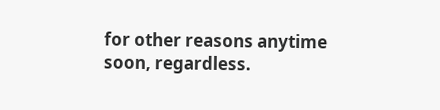for other reasons anytime soon, regardless.